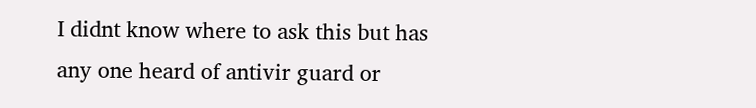I didnt know where to ask this but has any one heard of antivir guard or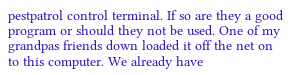pestpatrol control terminal. If so are they a good program or should they not be used. One of my grandpas friends down loaded it off the net on to this computer. We already have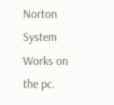Norton System Works on the pc.